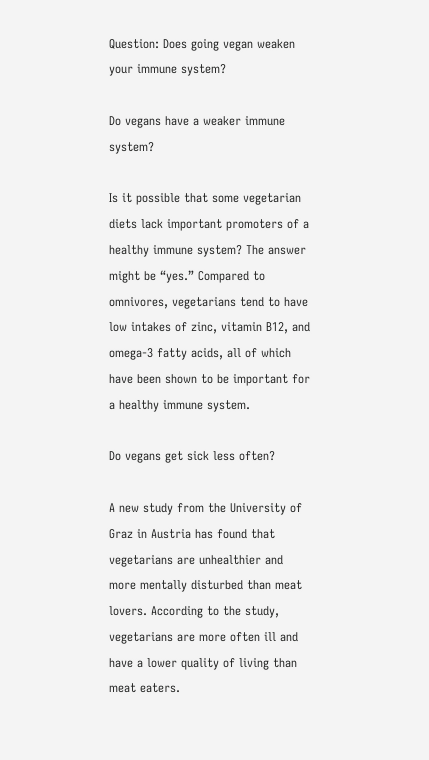Question: Does going vegan weaken your immune system?

Do vegans have a weaker immune system?

Is it possible that some vegetarian diets lack important promoters of a healthy immune system? The answer might be “yes.” Compared to omnivores, vegetarians tend to have low intakes of zinc, vitamin B12, and omega-3 fatty acids, all of which have been shown to be important for a healthy immune system.

Do vegans get sick less often?

A new study from the University of Graz in Austria has found that vegetarians are unhealthier and more mentally disturbed than meat lovers. According to the study, vegetarians are more often ill and have a lower quality of living than meat eaters.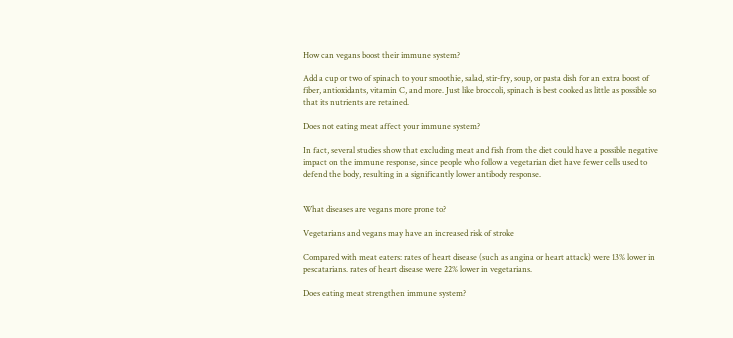How can vegans boost their immune system?

Add a cup or two of spinach to your smoothie, salad, stir-fry, soup, or pasta dish for an extra boost of fiber, antioxidants, vitamin C, and more. Just like broccoli, spinach is best cooked as little as possible so that its nutrients are retained.

Does not eating meat affect your immune system?

In fact, several studies show that excluding meat and fish from the diet could have a possible negative impact on the immune response, since people who follow a vegetarian diet have fewer cells used to defend the body, resulting in a significantly lower antibody response.


What diseases are vegans more prone to?

Vegetarians and vegans may have an increased risk of stroke

Compared with meat eaters: rates of heart disease (such as angina or heart attack) were 13% lower in pescatarians. rates of heart disease were 22% lower in vegetarians.

Does eating meat strengthen immune system?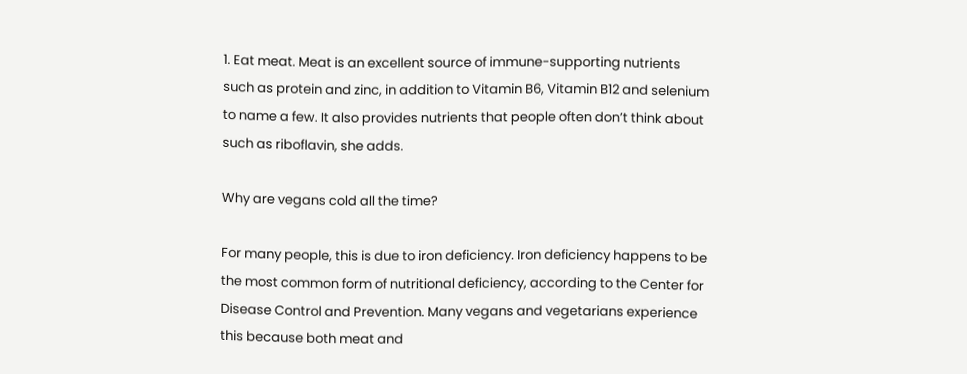1. Eat meat. Meat is an excellent source of immune-supporting nutrients such as protein and zinc, in addition to Vitamin B6, Vitamin B12 and selenium to name a few. It also provides nutrients that people often don’t think about such as riboflavin, she adds.

Why are vegans cold all the time?

For many people, this is due to iron deficiency. Iron deficiency happens to be the most common form of nutritional deficiency, according to the Center for Disease Control and Prevention. Many vegans and vegetarians experience this because both meat and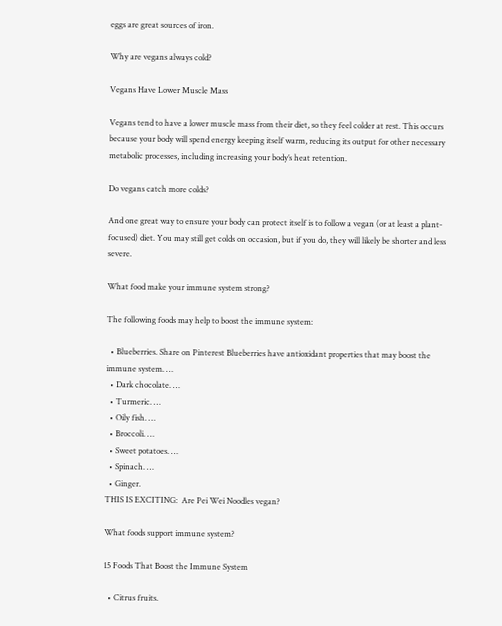eggs are great sources of iron.

Why are vegans always cold?

Vegans Have Lower Muscle Mass

Vegans tend to have a lower muscle mass from their diet, so they feel colder at rest. This occurs because your body will spend energy keeping itself warm, reducing its output for other necessary metabolic processes, including increasing your body’s heat retention.

Do vegans catch more colds?

And one great way to ensure your body can protect itself is to follow a vegan (or at least a plant-focused) diet. You may still get colds on occasion, but if you do, they will likely be shorter and less severe.

What food make your immune system strong?

The following foods may help to boost the immune system:

  • Blueberries. Share on Pinterest Blueberries have antioxidant properties that may boost the immune system. …
  • Dark chocolate. …
  • Turmeric. …
  • Oily fish. …
  • Broccoli. …
  • Sweet potatoes. …
  • Spinach. …
  • Ginger.
THIS IS EXCITING:  Are Pei Wei Noodles vegan?

What foods support immune system?

15 Foods That Boost the Immune System

  • Citrus fruits.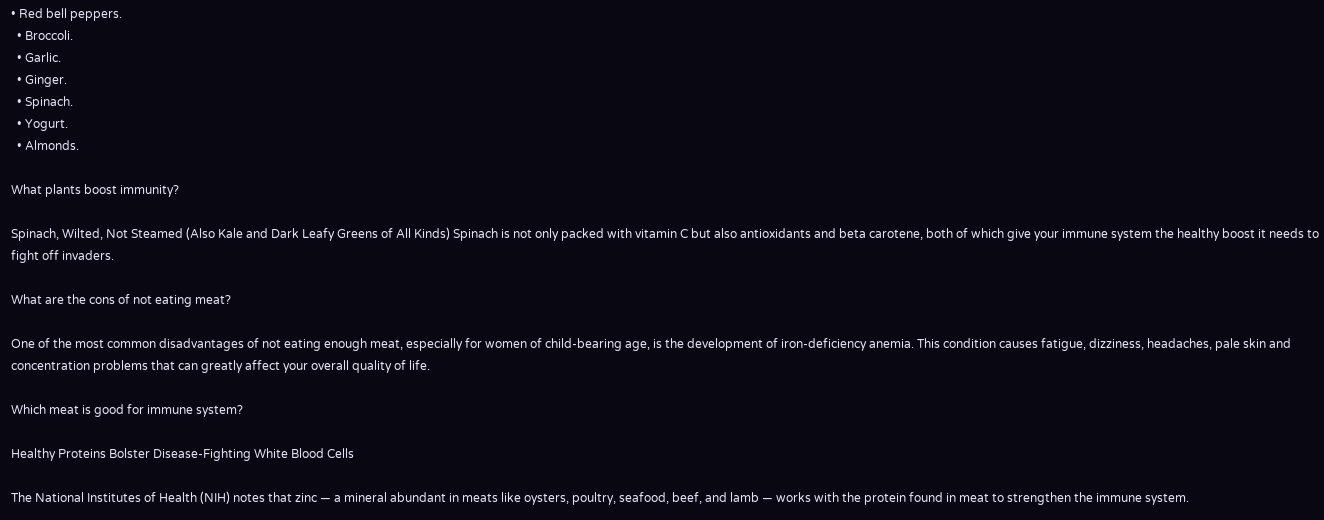• Red bell peppers.
  • Broccoli.
  • Garlic.
  • Ginger.
  • Spinach.
  • Yogurt.
  • Almonds.

What plants boost immunity?

Spinach, Wilted, Not Steamed (Also Kale and Dark Leafy Greens of All Kinds) Spinach is not only packed with vitamin C but also antioxidants and beta carotene, both of which give your immune system the healthy boost it needs to fight off invaders.

What are the cons of not eating meat?

One of the most common disadvantages of not eating enough meat, especially for women of child-bearing age, is the development of iron-deficiency anemia. This condition causes fatigue, dizziness, headaches, pale skin and concentration problems that can greatly affect your overall quality of life.

Which meat is good for immune system?

Healthy Proteins Bolster Disease-Fighting White Blood Cells

The National Institutes of Health (NIH) notes that zinc — a mineral abundant in meats like oysters, poultry, seafood, beef, and lamb — works with the protein found in meat to strengthen the immune system.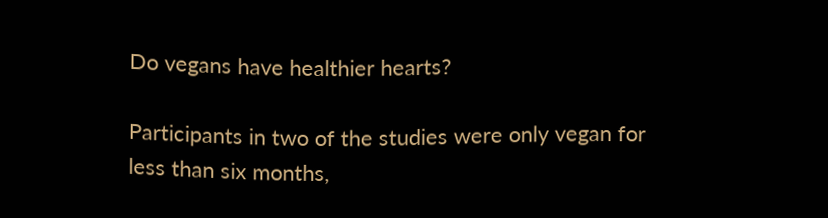Do vegans have healthier hearts?

Participants in two of the studies were only vegan for less than six months,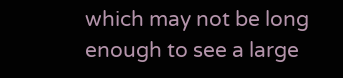which may not be long enough to see a large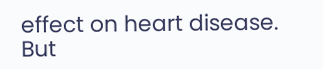effect on heart disease. But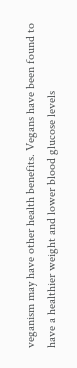veganism may have other health benefits. Vegans have been found to have a healthier weight and lower blood glucose levels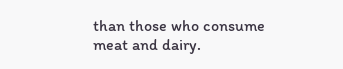than those who consume meat and dairy.